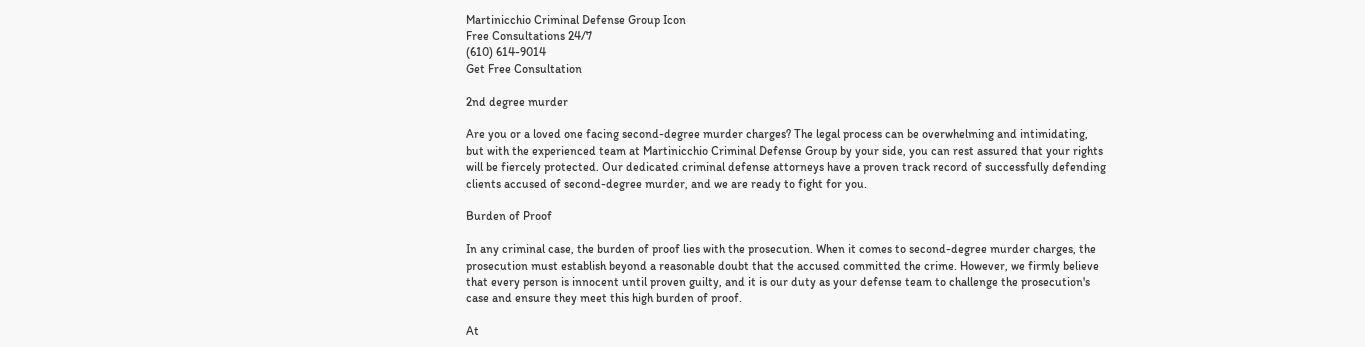Martinicchio Criminal Defense Group Icon
Free Consultations 24/7
(610) 614-9014
Get Free Consultation

2nd degree murder

Are you or a loved one facing second-degree murder charges? The legal process can be overwhelming and intimidating, but with the experienced team at Martinicchio Criminal Defense Group by your side, you can rest assured that your rights will be fiercely protected. Our dedicated criminal defense attorneys have a proven track record of successfully defending clients accused of second-degree murder, and we are ready to fight for you.

Burden of Proof

In any criminal case, the burden of proof lies with the prosecution. When it comes to second-degree murder charges, the prosecution must establish beyond a reasonable doubt that the accused committed the crime. However, we firmly believe that every person is innocent until proven guilty, and it is our duty as your defense team to challenge the prosecution's case and ensure they meet this high burden of proof.

At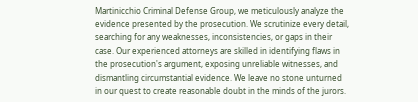Martinicchio Criminal Defense Group, we meticulously analyze the evidence presented by the prosecution. We scrutinize every detail, searching for any weaknesses, inconsistencies, or gaps in their case. Our experienced attorneys are skilled in identifying flaws in the prosecution's argument, exposing unreliable witnesses, and dismantling circumstantial evidence. We leave no stone unturned in our quest to create reasonable doubt in the minds of the jurors.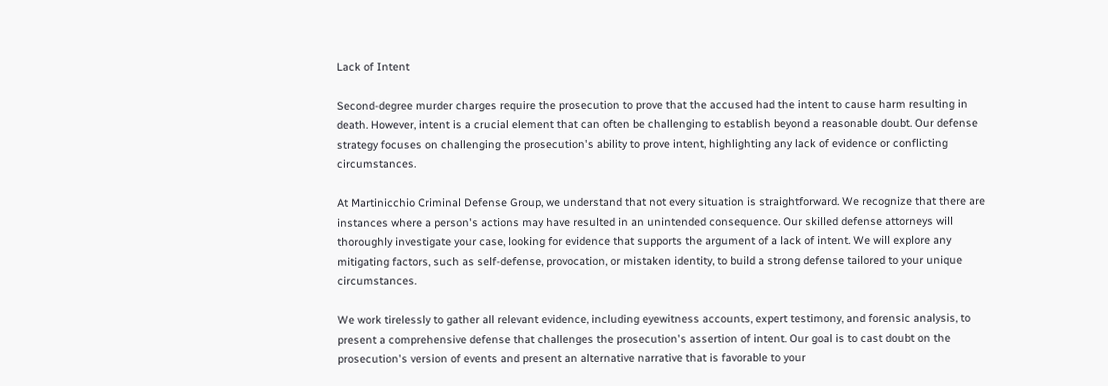Lack of Intent

Second-degree murder charges require the prosecution to prove that the accused had the intent to cause harm resulting in death. However, intent is a crucial element that can often be challenging to establish beyond a reasonable doubt. Our defense strategy focuses on challenging the prosecution's ability to prove intent, highlighting any lack of evidence or conflicting circumstances.

At Martinicchio Criminal Defense Group, we understand that not every situation is straightforward. We recognize that there are instances where a person's actions may have resulted in an unintended consequence. Our skilled defense attorneys will thoroughly investigate your case, looking for evidence that supports the argument of a lack of intent. We will explore any mitigating factors, such as self-defense, provocation, or mistaken identity, to build a strong defense tailored to your unique circumstances.

We work tirelessly to gather all relevant evidence, including eyewitness accounts, expert testimony, and forensic analysis, to present a comprehensive defense that challenges the prosecution's assertion of intent. Our goal is to cast doubt on the prosecution's version of events and present an alternative narrative that is favorable to your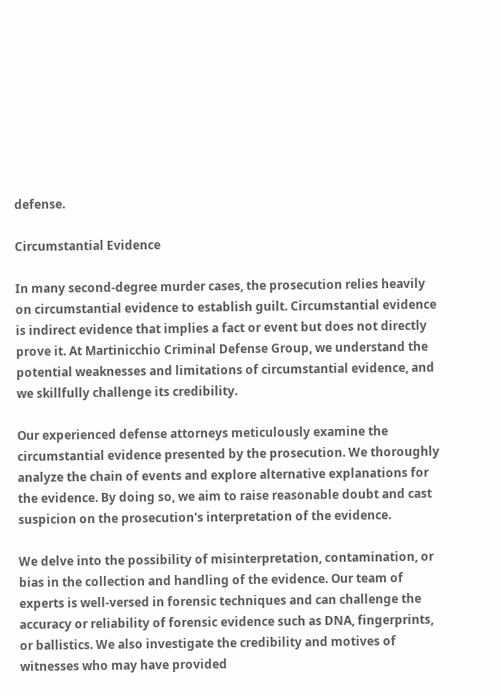defense.

Circumstantial Evidence

In many second-degree murder cases, the prosecution relies heavily on circumstantial evidence to establish guilt. Circumstantial evidence is indirect evidence that implies a fact or event but does not directly prove it. At Martinicchio Criminal Defense Group, we understand the potential weaknesses and limitations of circumstantial evidence, and we skillfully challenge its credibility.

Our experienced defense attorneys meticulously examine the circumstantial evidence presented by the prosecution. We thoroughly analyze the chain of events and explore alternative explanations for the evidence. By doing so, we aim to raise reasonable doubt and cast suspicion on the prosecution's interpretation of the evidence.

We delve into the possibility of misinterpretation, contamination, or bias in the collection and handling of the evidence. Our team of experts is well-versed in forensic techniques and can challenge the accuracy or reliability of forensic evidence such as DNA, fingerprints, or ballistics. We also investigate the credibility and motives of witnesses who may have provided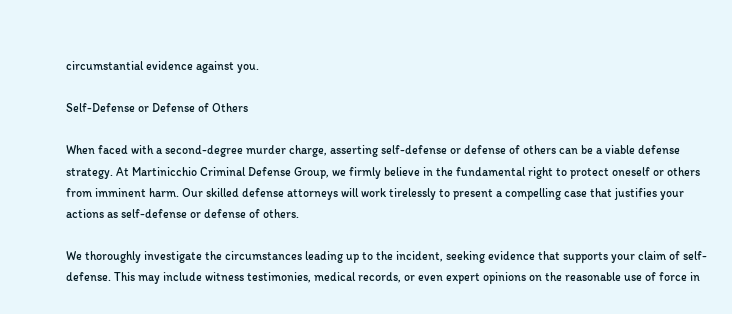circumstantial evidence against you.

Self-Defense or Defense of Others

When faced with a second-degree murder charge, asserting self-defense or defense of others can be a viable defense strategy. At Martinicchio Criminal Defense Group, we firmly believe in the fundamental right to protect oneself or others from imminent harm. Our skilled defense attorneys will work tirelessly to present a compelling case that justifies your actions as self-defense or defense of others.

We thoroughly investigate the circumstances leading up to the incident, seeking evidence that supports your claim of self-defense. This may include witness testimonies, medical records, or even expert opinions on the reasonable use of force in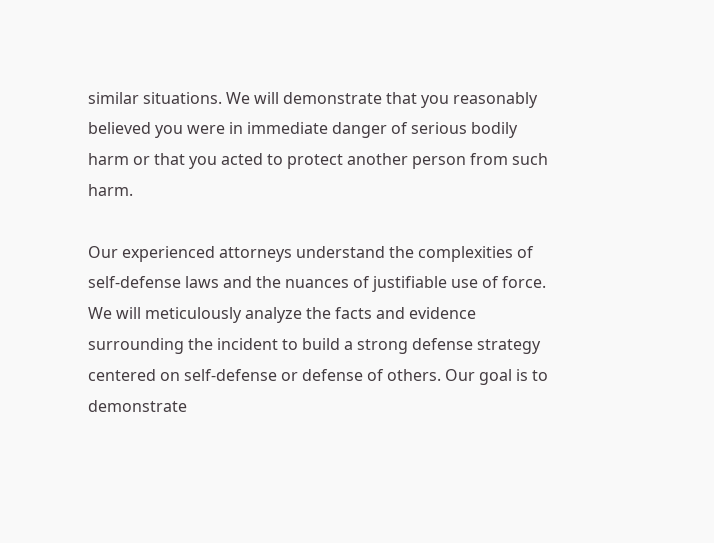similar situations. We will demonstrate that you reasonably believed you were in immediate danger of serious bodily harm or that you acted to protect another person from such harm.

Our experienced attorneys understand the complexities of self-defense laws and the nuances of justifiable use of force. We will meticulously analyze the facts and evidence surrounding the incident to build a strong defense strategy centered on self-defense or defense of others. Our goal is to demonstrate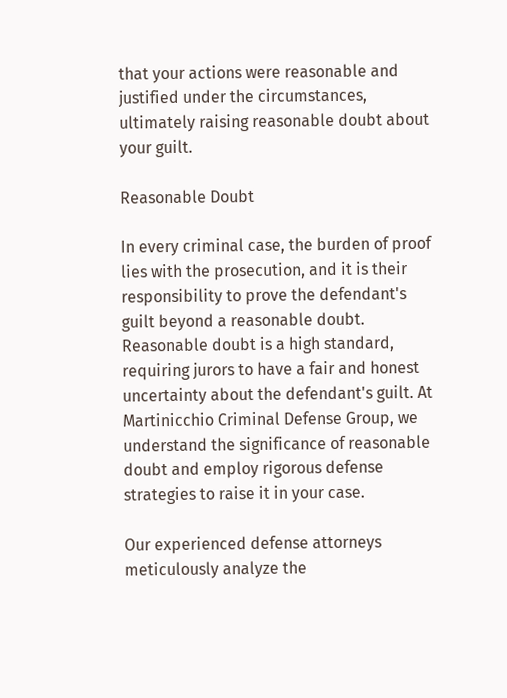that your actions were reasonable and justified under the circumstances, ultimately raising reasonable doubt about your guilt.

Reasonable Doubt

In every criminal case, the burden of proof lies with the prosecution, and it is their responsibility to prove the defendant's guilt beyond a reasonable doubt. Reasonable doubt is a high standard, requiring jurors to have a fair and honest uncertainty about the defendant's guilt. At Martinicchio Criminal Defense Group, we understand the significance of reasonable doubt and employ rigorous defense strategies to raise it in your case.

Our experienced defense attorneys meticulously analyze the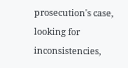prosecution's case, looking for inconsistencies,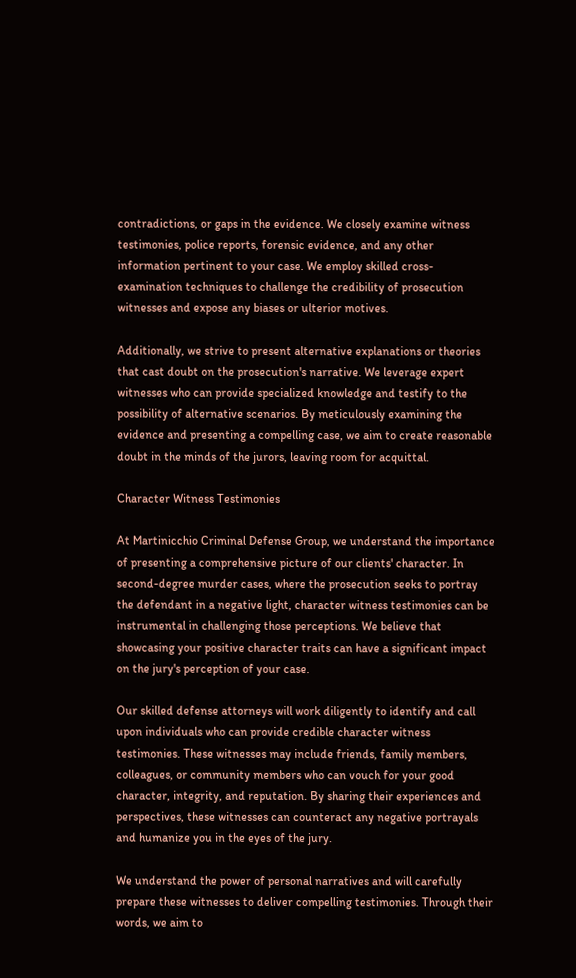contradictions, or gaps in the evidence. We closely examine witness testimonies, police reports, forensic evidence, and any other information pertinent to your case. We employ skilled cross-examination techniques to challenge the credibility of prosecution witnesses and expose any biases or ulterior motives.

Additionally, we strive to present alternative explanations or theories that cast doubt on the prosecution's narrative. We leverage expert witnesses who can provide specialized knowledge and testify to the possibility of alternative scenarios. By meticulously examining the evidence and presenting a compelling case, we aim to create reasonable doubt in the minds of the jurors, leaving room for acquittal.

Character Witness Testimonies

At Martinicchio Criminal Defense Group, we understand the importance of presenting a comprehensive picture of our clients' character. In second-degree murder cases, where the prosecution seeks to portray the defendant in a negative light, character witness testimonies can be instrumental in challenging those perceptions. We believe that showcasing your positive character traits can have a significant impact on the jury's perception of your case.

Our skilled defense attorneys will work diligently to identify and call upon individuals who can provide credible character witness testimonies. These witnesses may include friends, family members, colleagues, or community members who can vouch for your good character, integrity, and reputation. By sharing their experiences and perspectives, these witnesses can counteract any negative portrayals and humanize you in the eyes of the jury.

We understand the power of personal narratives and will carefully prepare these witnesses to deliver compelling testimonies. Through their words, we aim to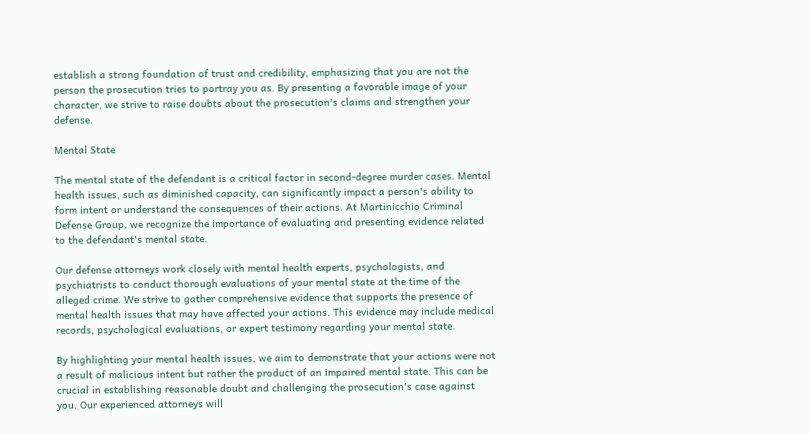establish a strong foundation of trust and credibility, emphasizing that you are not the person the prosecution tries to portray you as. By presenting a favorable image of your character, we strive to raise doubts about the prosecution's claims and strengthen your defense.

Mental State

The mental state of the defendant is a critical factor in second-degree murder cases. Mental health issues, such as diminished capacity, can significantly impact a person's ability to form intent or understand the consequences of their actions. At Martinicchio Criminal Defense Group, we recognize the importance of evaluating and presenting evidence related to the defendant's mental state.

Our defense attorneys work closely with mental health experts, psychologists, and psychiatrists to conduct thorough evaluations of your mental state at the time of the alleged crime. We strive to gather comprehensive evidence that supports the presence of mental health issues that may have affected your actions. This evidence may include medical records, psychological evaluations, or expert testimony regarding your mental state.

By highlighting your mental health issues, we aim to demonstrate that your actions were not a result of malicious intent but rather the product of an impaired mental state. This can be crucial in establishing reasonable doubt and challenging the prosecution's case against you. Our experienced attorneys will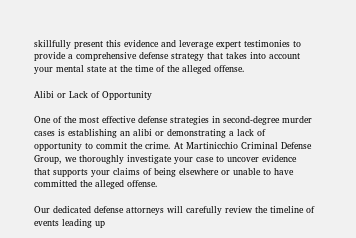skillfully present this evidence and leverage expert testimonies to provide a comprehensive defense strategy that takes into account your mental state at the time of the alleged offense.

Alibi or Lack of Opportunity

One of the most effective defense strategies in second-degree murder cases is establishing an alibi or demonstrating a lack of opportunity to commit the crime. At Martinicchio Criminal Defense Group, we thoroughly investigate your case to uncover evidence that supports your claims of being elsewhere or unable to have committed the alleged offense.

Our dedicated defense attorneys will carefully review the timeline of events leading up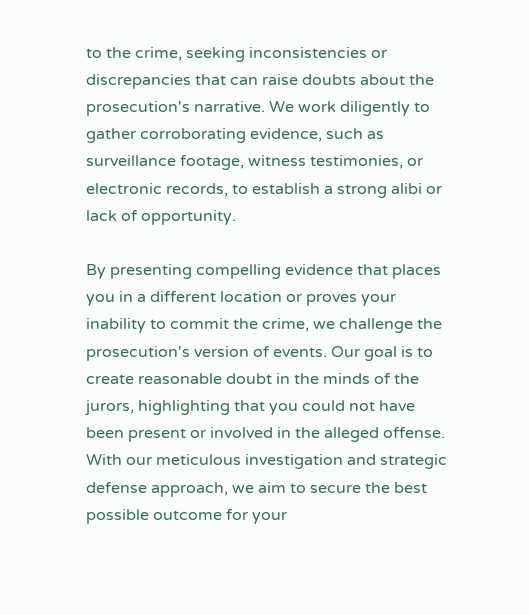to the crime, seeking inconsistencies or discrepancies that can raise doubts about the prosecution's narrative. We work diligently to gather corroborating evidence, such as surveillance footage, witness testimonies, or electronic records, to establish a strong alibi or lack of opportunity.

By presenting compelling evidence that places you in a different location or proves your inability to commit the crime, we challenge the prosecution's version of events. Our goal is to create reasonable doubt in the minds of the jurors, highlighting that you could not have been present or involved in the alleged offense. With our meticulous investigation and strategic defense approach, we aim to secure the best possible outcome for your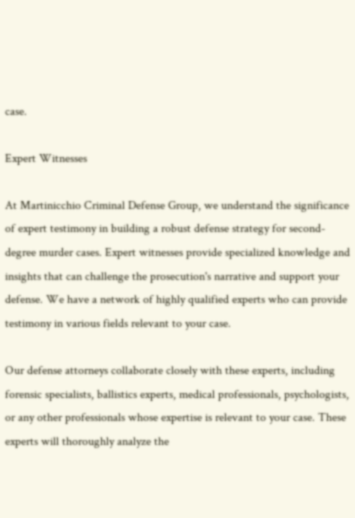case.

Expert Witnesses

At Martinicchio Criminal Defense Group, we understand the significance of expert testimony in building a robust defense strategy for second-degree murder cases. Expert witnesses provide specialized knowledge and insights that can challenge the prosecution's narrative and support your defense. We have a network of highly qualified experts who can provide testimony in various fields relevant to your case.

Our defense attorneys collaborate closely with these experts, including forensic specialists, ballistics experts, medical professionals, psychologists, or any other professionals whose expertise is relevant to your case. These experts will thoroughly analyze the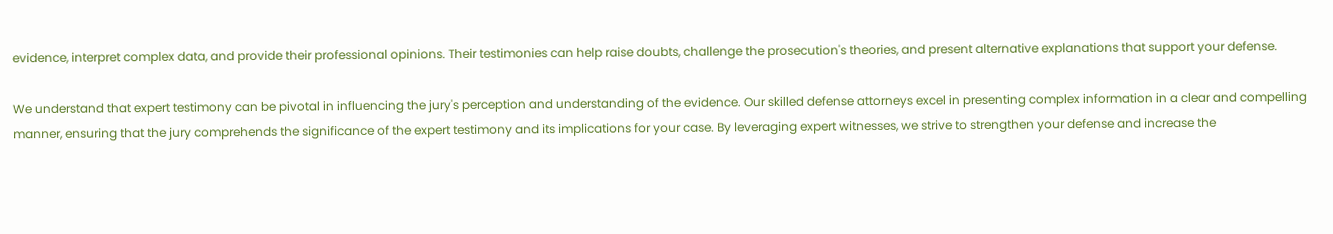evidence, interpret complex data, and provide their professional opinions. Their testimonies can help raise doubts, challenge the prosecution's theories, and present alternative explanations that support your defense.

We understand that expert testimony can be pivotal in influencing the jury's perception and understanding of the evidence. Our skilled defense attorneys excel in presenting complex information in a clear and compelling manner, ensuring that the jury comprehends the significance of the expert testimony and its implications for your case. By leveraging expert witnesses, we strive to strengthen your defense and increase the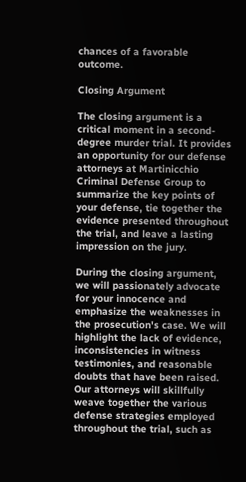chances of a favorable outcome.

Closing Argument

The closing argument is a critical moment in a second-degree murder trial. It provides an opportunity for our defense attorneys at Martinicchio Criminal Defense Group to summarize the key points of your defense, tie together the evidence presented throughout the trial, and leave a lasting impression on the jury.

During the closing argument, we will passionately advocate for your innocence and emphasize the weaknesses in the prosecution's case. We will highlight the lack of evidence, inconsistencies in witness testimonies, and reasonable doubts that have been raised. Our attorneys will skillfully weave together the various defense strategies employed throughout the trial, such as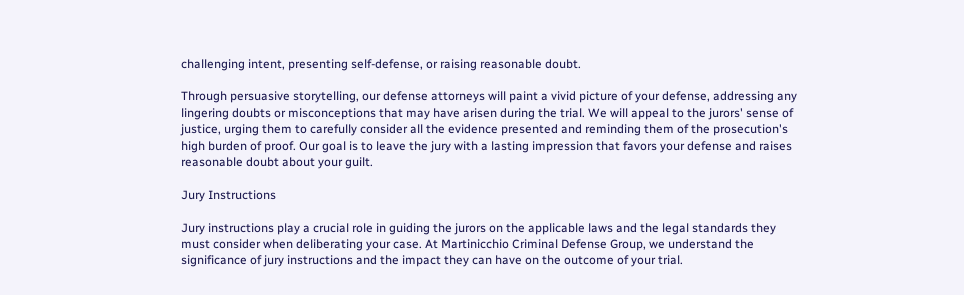challenging intent, presenting self-defense, or raising reasonable doubt.

Through persuasive storytelling, our defense attorneys will paint a vivid picture of your defense, addressing any lingering doubts or misconceptions that may have arisen during the trial. We will appeal to the jurors' sense of justice, urging them to carefully consider all the evidence presented and reminding them of the prosecution's high burden of proof. Our goal is to leave the jury with a lasting impression that favors your defense and raises reasonable doubt about your guilt.

Jury Instructions

Jury instructions play a crucial role in guiding the jurors on the applicable laws and the legal standards they must consider when deliberating your case. At Martinicchio Criminal Defense Group, we understand the significance of jury instructions and the impact they can have on the outcome of your trial.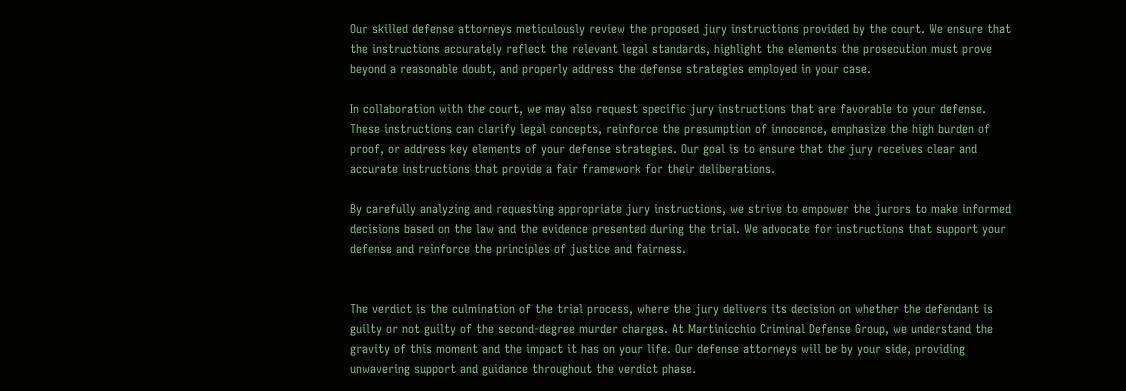Our skilled defense attorneys meticulously review the proposed jury instructions provided by the court. We ensure that the instructions accurately reflect the relevant legal standards, highlight the elements the prosecution must prove beyond a reasonable doubt, and properly address the defense strategies employed in your case.

In collaboration with the court, we may also request specific jury instructions that are favorable to your defense. These instructions can clarify legal concepts, reinforce the presumption of innocence, emphasize the high burden of proof, or address key elements of your defense strategies. Our goal is to ensure that the jury receives clear and accurate instructions that provide a fair framework for their deliberations.

By carefully analyzing and requesting appropriate jury instructions, we strive to empower the jurors to make informed decisions based on the law and the evidence presented during the trial. We advocate for instructions that support your defense and reinforce the principles of justice and fairness.


The verdict is the culmination of the trial process, where the jury delivers its decision on whether the defendant is guilty or not guilty of the second-degree murder charges. At Martinicchio Criminal Defense Group, we understand the gravity of this moment and the impact it has on your life. Our defense attorneys will be by your side, providing unwavering support and guidance throughout the verdict phase.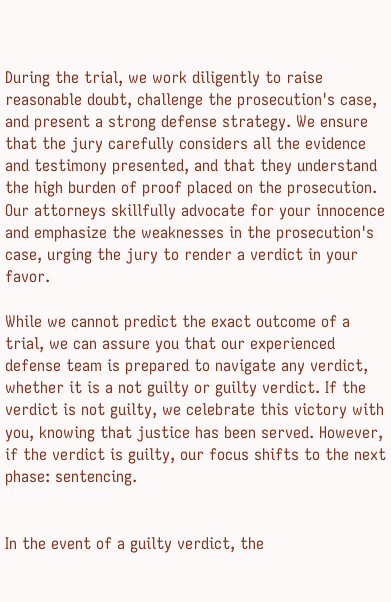During the trial, we work diligently to raise reasonable doubt, challenge the prosecution's case, and present a strong defense strategy. We ensure that the jury carefully considers all the evidence and testimony presented, and that they understand the high burden of proof placed on the prosecution. Our attorneys skillfully advocate for your innocence and emphasize the weaknesses in the prosecution's case, urging the jury to render a verdict in your favor.

While we cannot predict the exact outcome of a trial, we can assure you that our experienced defense team is prepared to navigate any verdict, whether it is a not guilty or guilty verdict. If the verdict is not guilty, we celebrate this victory with you, knowing that justice has been served. However, if the verdict is guilty, our focus shifts to the next phase: sentencing.


In the event of a guilty verdict, the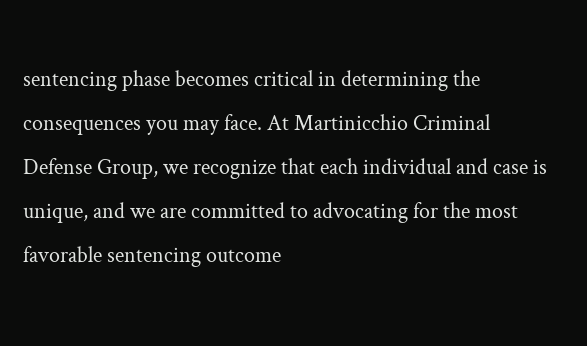sentencing phase becomes critical in determining the consequences you may face. At Martinicchio Criminal Defense Group, we recognize that each individual and case is unique, and we are committed to advocating for the most favorable sentencing outcome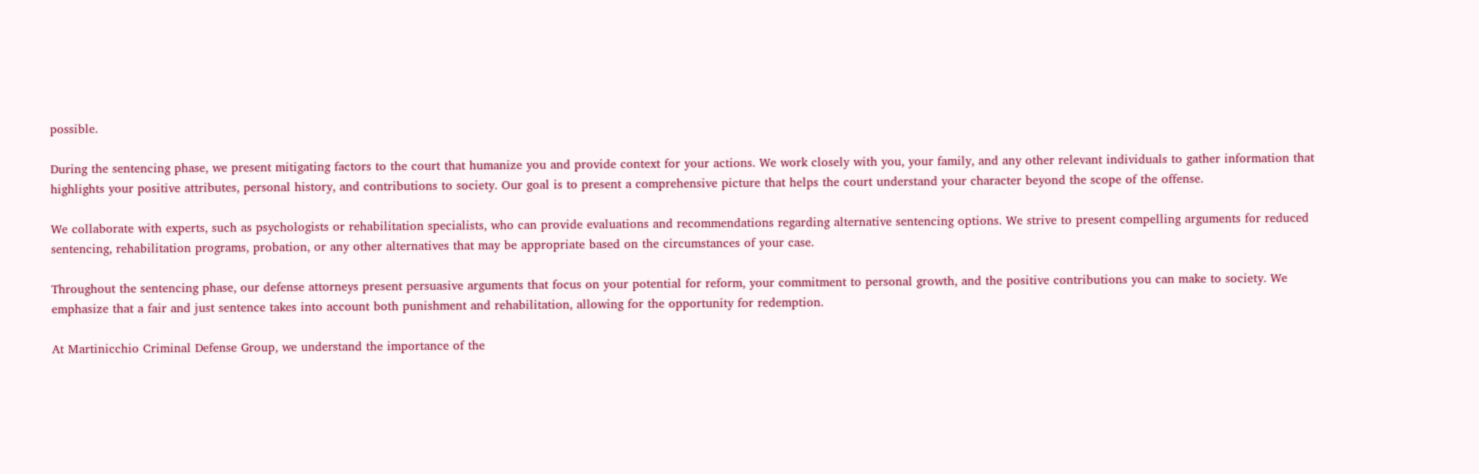possible.

During the sentencing phase, we present mitigating factors to the court that humanize you and provide context for your actions. We work closely with you, your family, and any other relevant individuals to gather information that highlights your positive attributes, personal history, and contributions to society. Our goal is to present a comprehensive picture that helps the court understand your character beyond the scope of the offense.

We collaborate with experts, such as psychologists or rehabilitation specialists, who can provide evaluations and recommendations regarding alternative sentencing options. We strive to present compelling arguments for reduced sentencing, rehabilitation programs, probation, or any other alternatives that may be appropriate based on the circumstances of your case.

Throughout the sentencing phase, our defense attorneys present persuasive arguments that focus on your potential for reform, your commitment to personal growth, and the positive contributions you can make to society. We emphasize that a fair and just sentence takes into account both punishment and rehabilitation, allowing for the opportunity for redemption.

At Martinicchio Criminal Defense Group, we understand the importance of the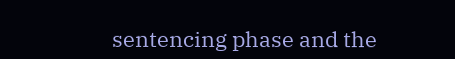sentencing phase and the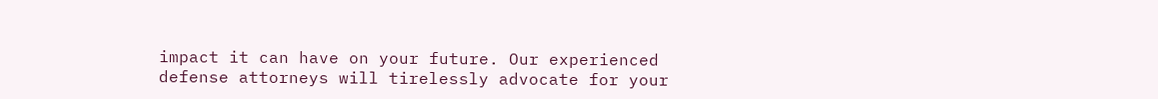impact it can have on your future. Our experienced defense attorneys will tirelessly advocate for your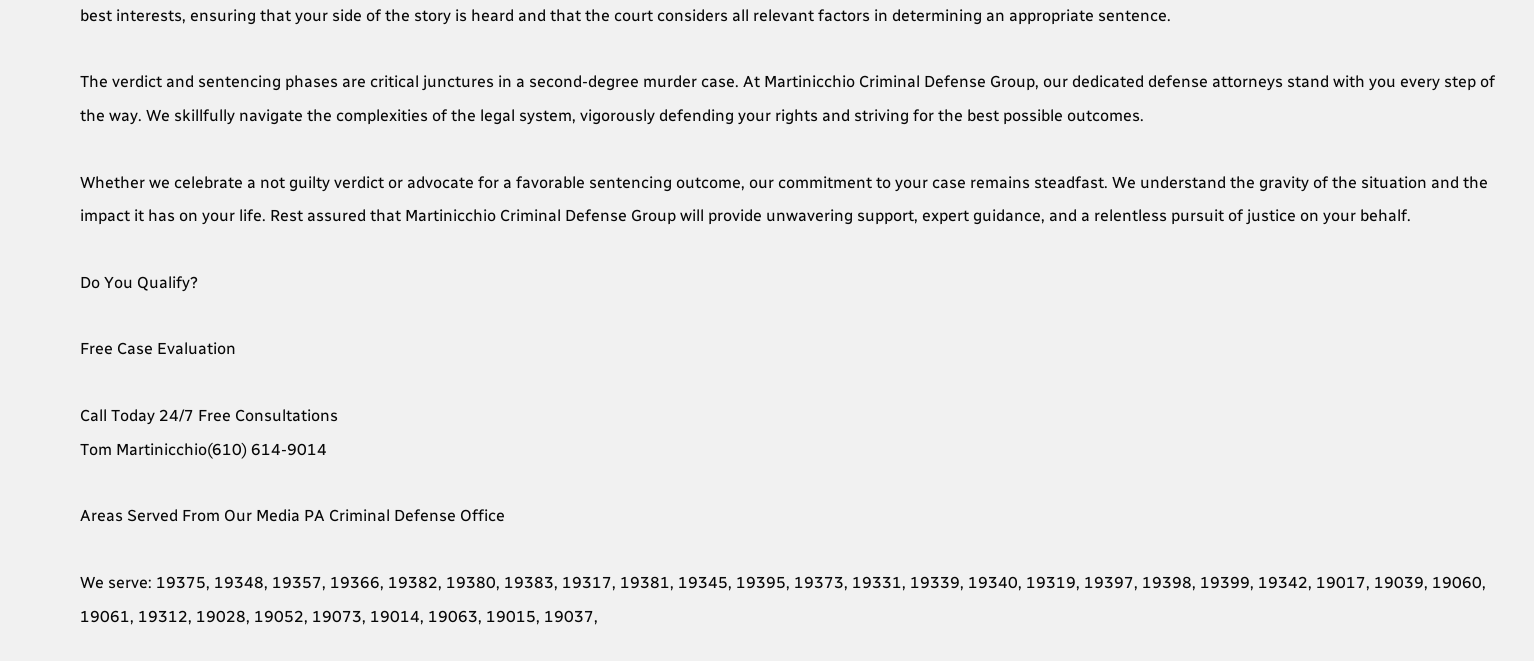best interests, ensuring that your side of the story is heard and that the court considers all relevant factors in determining an appropriate sentence.

The verdict and sentencing phases are critical junctures in a second-degree murder case. At Martinicchio Criminal Defense Group, our dedicated defense attorneys stand with you every step of the way. We skillfully navigate the complexities of the legal system, vigorously defending your rights and striving for the best possible outcomes.

Whether we celebrate a not guilty verdict or advocate for a favorable sentencing outcome, our commitment to your case remains steadfast. We understand the gravity of the situation and the impact it has on your life. Rest assured that Martinicchio Criminal Defense Group will provide unwavering support, expert guidance, and a relentless pursuit of justice on your behalf.

Do You Qualify?

Free Case Evaluation

Call Today 24/7 Free Consultations
Tom Martinicchio(610) 614-9014

Areas Served From Our Media PA Criminal Defense Office

We serve: 19375, 19348, 19357, 19366, 19382, 19380, 19383, 19317, 19381, 19345, 19395, 19373, 19331, 19339, 19340, 19319, 19397, 19398, 19399, 19342, 19017, 19039, 19060, 19061, 19312, 19028, 19052, 19073, 19014, 19063, 19015, 19037,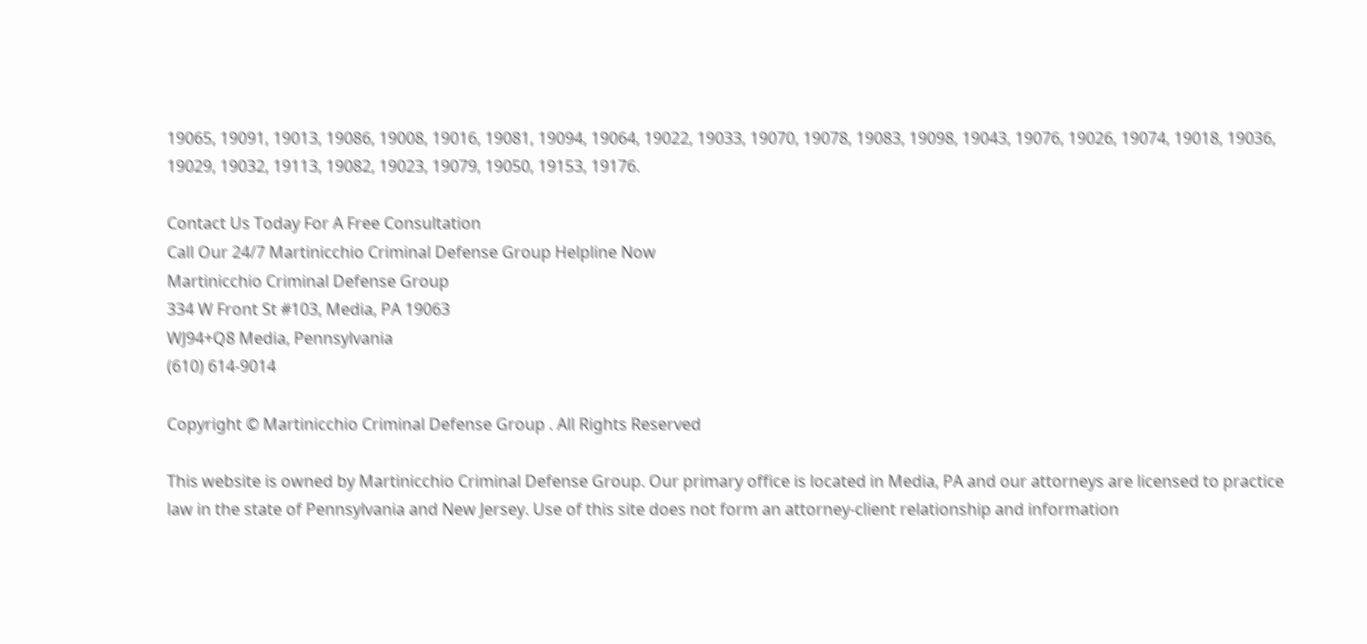19065, 19091, 19013, 19086, 19008, 19016, 19081, 19094, 19064, 19022, 19033, 19070, 19078, 19083, 19098, 19043, 19076, 19026, 19074, 19018, 19036, 19029, 19032, 19113, 19082, 19023, 19079, 19050, 19153, 19176.

Contact Us Today For A Free Consultation
Call Our 24/7 Martinicchio Criminal Defense Group Helpline Now
Martinicchio Criminal Defense Group
334 W Front St #103, Media, PA 19063
WJ94+Q8 Media, Pennsylvania
(610) 614-9014

Copyright © Martinicchio Criminal Defense Group . All Rights Reserved

This website is owned by Martinicchio Criminal Defense Group. Our primary office is located in Media, PA and our attorneys are licensed to practice law in the state of Pennsylvania and New Jersey. Use of this site does not form an attorney-client relationship and information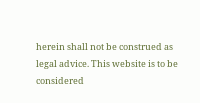herein shall not be construed as legal advice. This website is to be considered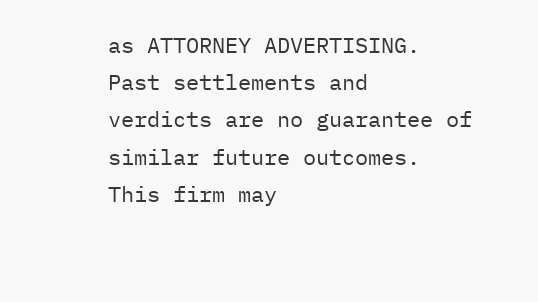as ATTORNEY ADVERTISING. Past settlements and verdicts are no guarantee of similar future outcomes. This firm may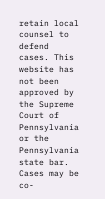retain local counsel to defend cases. This website has not been approved by the Supreme Court of Pennsylvania or the Pennsylvania state bar. Cases may be co-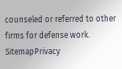counseled or referred to other firms for defense work.
SitemapPrivacy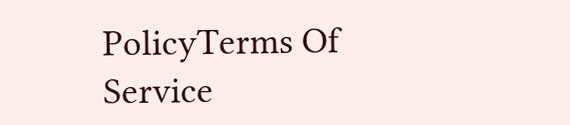PolicyTerms Of Service